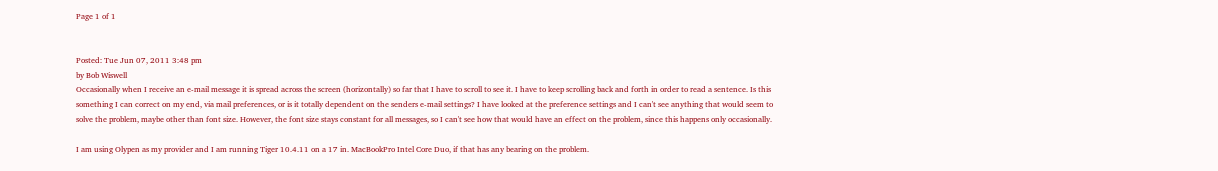Page 1 of 1


Posted: Tue Jun 07, 2011 3:48 pm
by Bob Wiswell
Occasionally when I receive an e-mail message it is spread across the screen (horizontally) so far that I have to scroll to see it. I have to keep scrolling back and forth in order to read a sentence. Is this something I can correct on my end, via mail preferences, or is it totally dependent on the senders e-mail settings? I have looked at the preference settings and I can't see anything that would seem to solve the problem, maybe other than font size. However, the font size stays constant for all messages, so I can't see how that would have an effect on the problem, since this happens only occasionally.

I am using Olypen as my provider and I am running Tiger 10.4.11 on a 17 in. MacBookPro Intel Core Duo, if that has any bearing on the problem.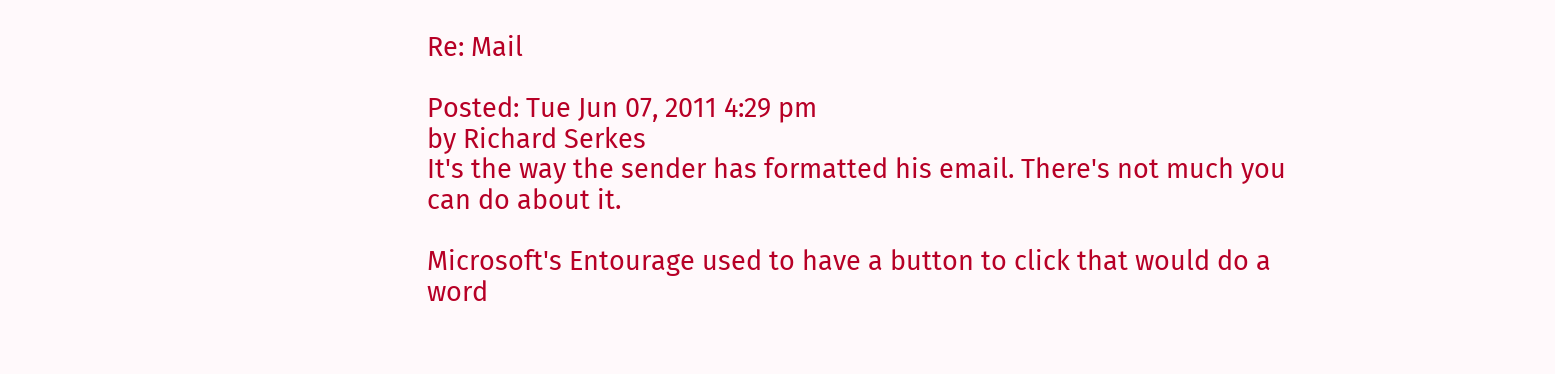Re: Mail

Posted: Tue Jun 07, 2011 4:29 pm
by Richard Serkes
It's the way the sender has formatted his email. There's not much you can do about it.

Microsoft's Entourage used to have a button to click that would do a word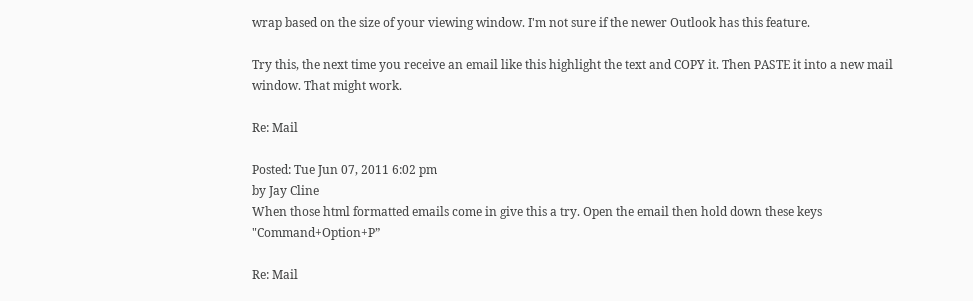wrap based on the size of your viewing window. I'm not sure if the newer Outlook has this feature.

Try this, the next time you receive an email like this highlight the text and COPY it. Then PASTE it into a new mail window. That might work.

Re: Mail

Posted: Tue Jun 07, 2011 6:02 pm
by Jay Cline
When those html formatted emails come in give this a try. Open the email then hold down these keys "Command+Option+P”

Re: Mail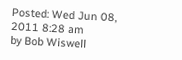Posted: Wed Jun 08, 2011 8:28 am
by Bob Wiswell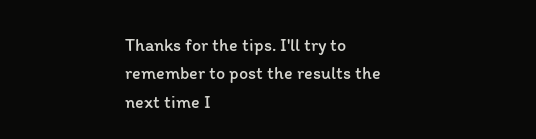Thanks for the tips. I'll try to remember to post the results the next time I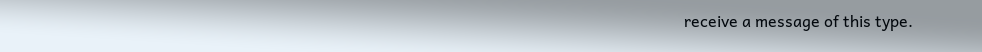receive a message of this type.